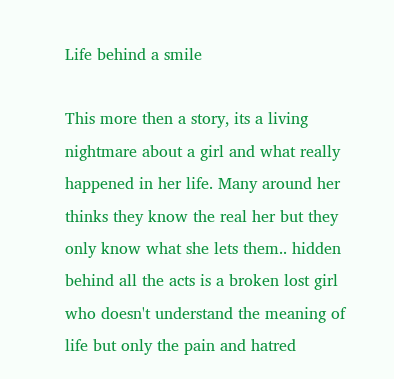Life behind a smile

This more then a story, its a living nightmare about a girl and what really happened in her life. Many around her thinks they know the real her but they only know what she lets them.. hidden behind all the acts is a broken lost girl who doesn't understand the meaning of life but only the pain and hatred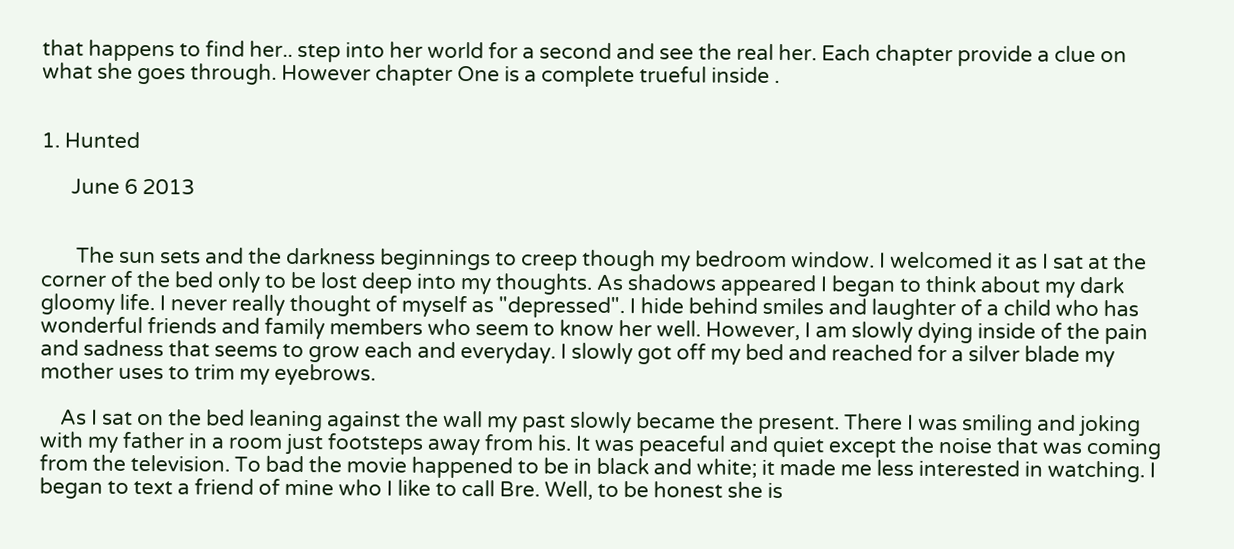that happens to find her.. step into her world for a second and see the real her. Each chapter provide a clue on what she goes through. However chapter One is a complete trueful inside .


1. Hunted

      June 6 2013


       The sun sets and the darkness beginnings to creep though my bedroom window. I welcomed it as I sat at the corner of the bed only to be lost deep into my thoughts. As shadows appeared I began to think about my dark gloomy life. I never really thought of myself as "depressed". I hide behind smiles and laughter of a child who has wonderful friends and family members who seem to know her well. However, I am slowly dying inside of the pain and sadness that seems to grow each and everyday. I slowly got off my bed and reached for a silver blade my mother uses to trim my eyebrows.

    As I sat on the bed leaning against the wall my past slowly became the present. There I was smiling and joking with my father in a room just footsteps away from his. It was peaceful and quiet except the noise that was coming from the television. To bad the movie happened to be in black and white; it made me less interested in watching. I began to text a friend of mine who I like to call Bre. Well, to be honest she is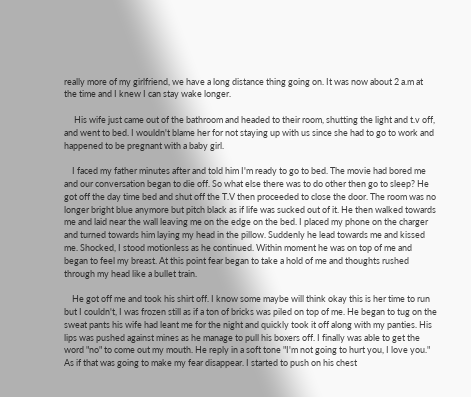really more of my girlfriend, we have a long distance thing going on. It was now about 2 a.m at the time and I knew I can stay wake longer.

     His wife just came out of the bathroom and headed to their room, shutting the light and t.v off, and went to bed. I wouldn't blame her for not staying up with us since she had to go to work and happened to be pregnant with a baby girl.

    I faced my father minutes after and told him I'm ready to go to bed. The movie had bored me and our conversation began to die off. So what else there was to do other then go to sleep? He got off the day time bed and shut off the T.V then proceeded to close the door. The room was no longer bright blue anymore but pitch black as if life was sucked out of it. He then walked towards me and laid near the wall leaving me on the edge on the bed. I placed my phone on the charger and turned towards him laying my head in the pillow. Suddenly he lead towards me and kissed me. Shocked, I stood motionless as he continued. Within moment he was on top of me and began to feel my breast. At this point fear began to take a hold of me and thoughts rushed through my head like a bullet train.

    He got off me and took his shirt off. I know some maybe will think okay this is her time to run but I couldn't, I was frozen still as if a ton of bricks was piled on top of me. He began to tug on the sweat pants his wife had leant me for the night and quickly took it off along with my panties. His lips was pushed against mines as he manage to pull his boxers off. I finally was able to get the word "no" to come out my mouth. He reply in a soft tone "I'm not going to hurt you, I love you." As if that was going to make my fear disappear. I started to push on his chest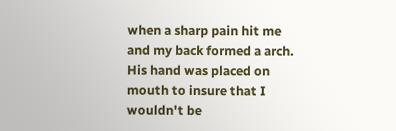when a sharp pain hit me and my back formed a arch. His hand was placed on mouth to insure that I wouldn't be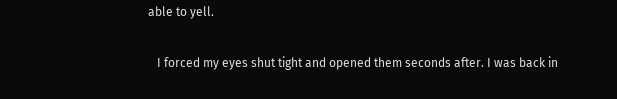able to yell.

   I forced my eyes shut tight and opened them seconds after. I was back in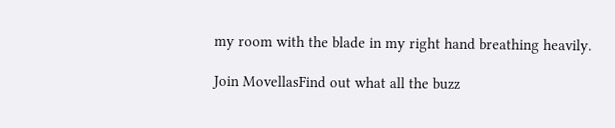my room with the blade in my right hand breathing heavily.

Join MovellasFind out what all the buzz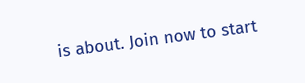is about. Join now to start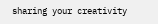sharing your creativity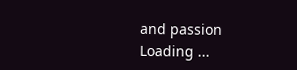and passion
Loading ...